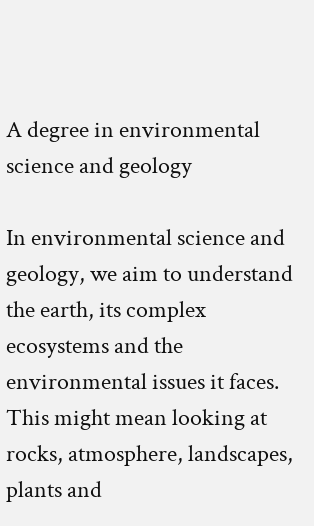A degree in environmental science and geology

In environmental science and geology, we aim to understand the earth, its complex ecosystems and the environmental issues it faces. This might mean looking at rocks, atmosphere, landscapes, plants and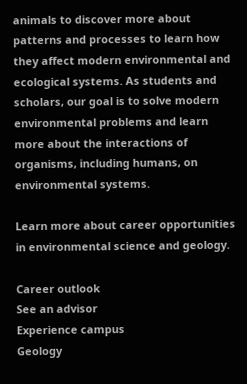animals to discover more about patterns and processes to learn how they affect modern environmental and ecological systems. As students and scholars, our goal is to solve modern environmental problems and learn more about the interactions of organisms, including humans, on environmental systems.

Learn more about career opportunities in environmental science and geology.

Career outlook
See an advisor
Experience campus
Geology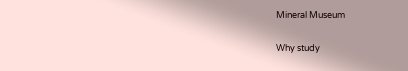Mineral Museum


Why study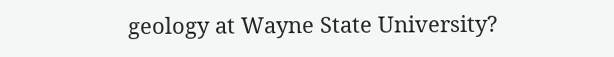geology at Wayne State University?